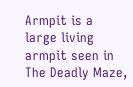Armpit is a large living armpit seen in The Deadly Maze,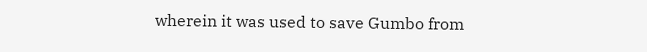wherein it was used to save Gumbo from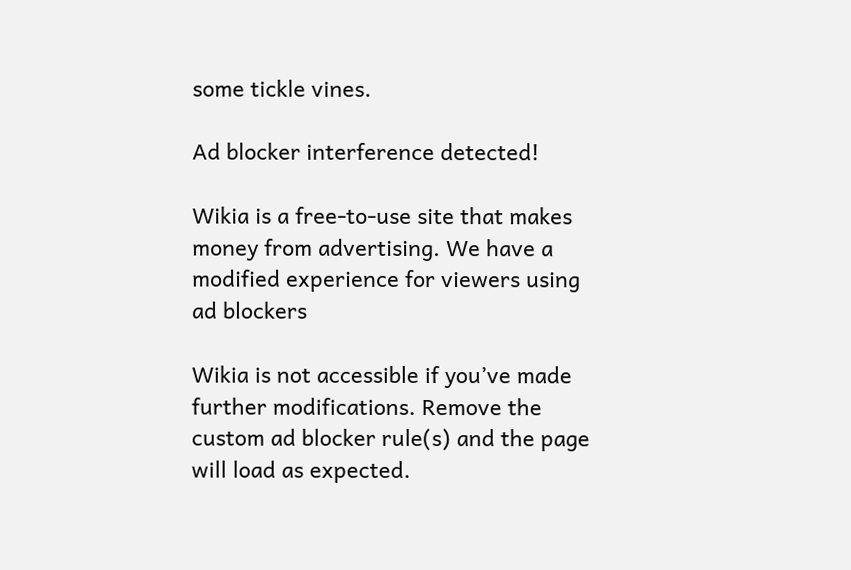some tickle vines.

Ad blocker interference detected!

Wikia is a free-to-use site that makes money from advertising. We have a modified experience for viewers using ad blockers

Wikia is not accessible if you’ve made further modifications. Remove the custom ad blocker rule(s) and the page will load as expected.